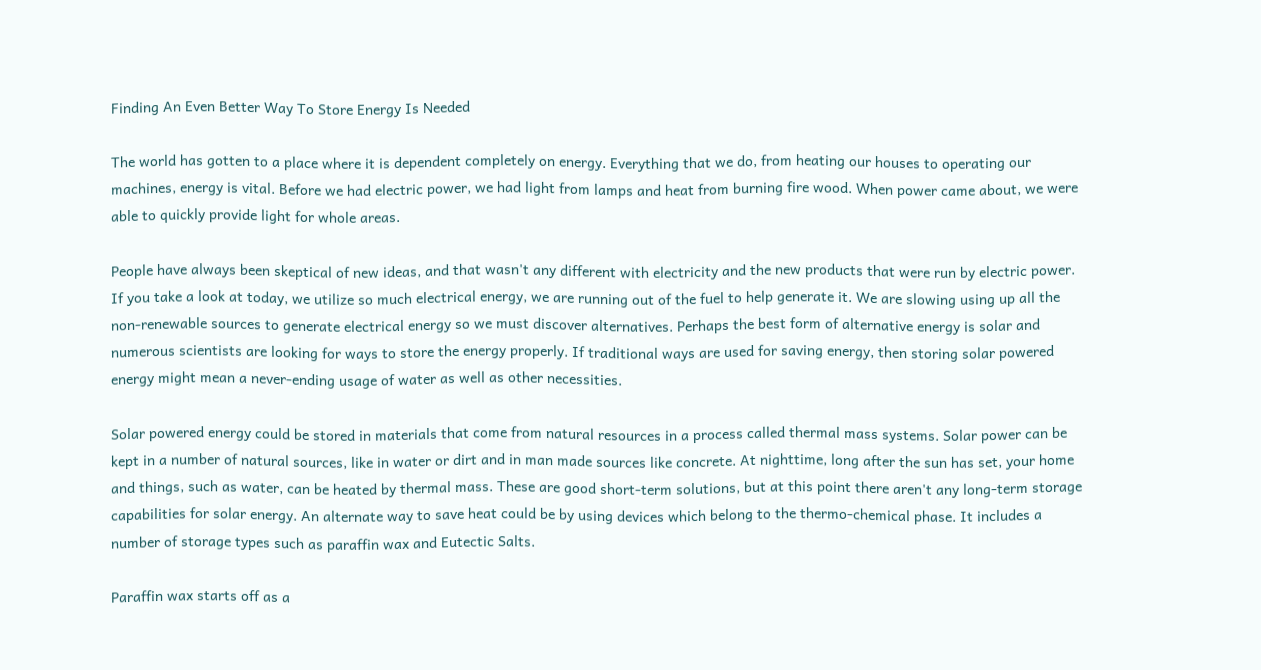Finding An Even Better Way To Store Energy Is Needed

The world has gotten to a place where it is dependent completely on energy. Everything that we do, from heating our houses to operating our machines, energy is vital. Before we had electric power, we had light from lamps and heat from burning fire wood. When power came about, we were able to quickly provide light for whole areas.

People have always been skeptical of new ideas, and that wasn't any different with electricity and the new products that were run by electric power. If you take a look at today, we utilize so much electrical energy, we are running out of the fuel to help generate it. We are slowing using up all the non-renewable sources to generate electrical energy so we must discover alternatives. Perhaps the best form of alternative energy is solar and numerous scientists are looking for ways to store the energy properly. If traditional ways are used for saving energy, then storing solar powered energy might mean a never-ending usage of water as well as other necessities.

Solar powered energy could be stored in materials that come from natural resources in a process called thermal mass systems. Solar power can be kept in a number of natural sources, like in water or dirt and in man made sources like concrete. At nighttime, long after the sun has set, your home and things, such as water, can be heated by thermal mass. These are good short-term solutions, but at this point there aren't any long-term storage capabilities for solar energy. An alternate way to save heat could be by using devices which belong to the thermo-chemical phase. It includes a number of storage types such as paraffin wax and Eutectic Salts.

Paraffin wax starts off as a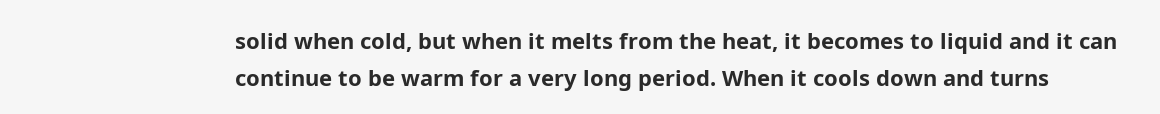solid when cold, but when it melts from the heat, it becomes to liquid and it can continue to be warm for a very long period. When it cools down and turns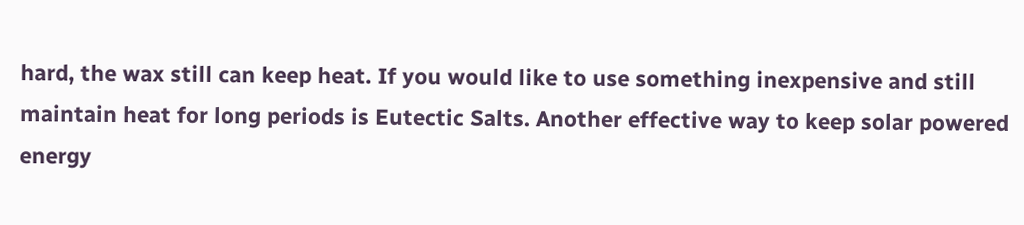hard, the wax still can keep heat. If you would like to use something inexpensive and still maintain heat for long periods is Eutectic Salts. Another effective way to keep solar powered energy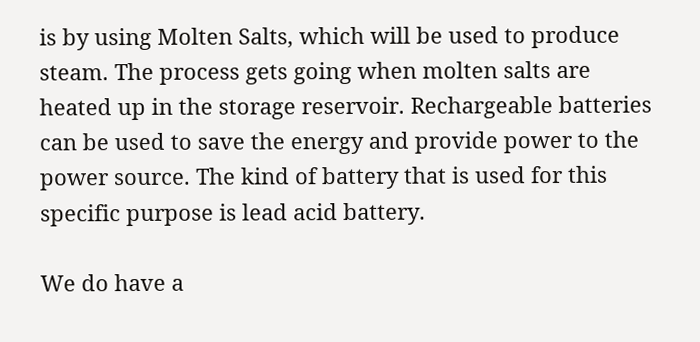is by using Molten Salts, which will be used to produce steam. The process gets going when molten salts are heated up in the storage reservoir. Rechargeable batteries can be used to save the energy and provide power to the power source. The kind of battery that is used for this specific purpose is lead acid battery.

We do have a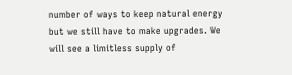number of ways to keep natural energy but we still have to make upgrades. We will see a limitless supply of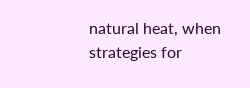natural heat, when strategies for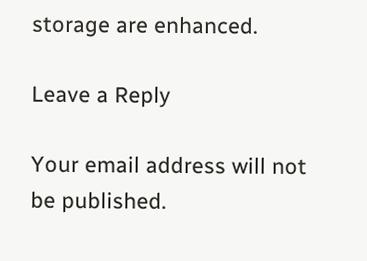storage are enhanced.

Leave a Reply

Your email address will not be published.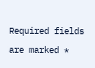Required fields are marked *